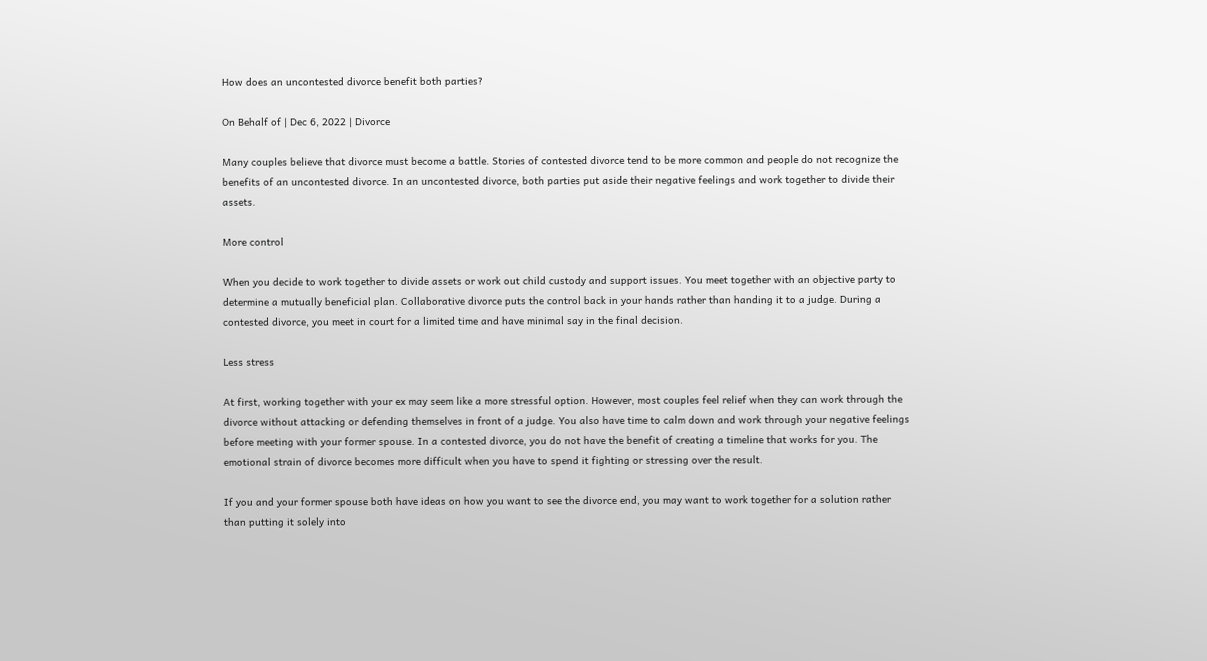How does an uncontested divorce benefit both parties?

On Behalf of | Dec 6, 2022 | Divorce

Many couples believe that divorce must become a battle. Stories of contested divorce tend to be more common and people do not recognize the benefits of an uncontested divorce. In an uncontested divorce, both parties put aside their negative feelings and work together to divide their assets.

More control

When you decide to work together to divide assets or work out child custody and support issues. You meet together with an objective party to determine a mutually beneficial plan. Collaborative divorce puts the control back in your hands rather than handing it to a judge. During a contested divorce, you meet in court for a limited time and have minimal say in the final decision.

Less stress

At first, working together with your ex may seem like a more stressful option. However, most couples feel relief when they can work through the divorce without attacking or defending themselves in front of a judge. You also have time to calm down and work through your negative feelings before meeting with your former spouse. In a contested divorce, you do not have the benefit of creating a timeline that works for you. The emotional strain of divorce becomes more difficult when you have to spend it fighting or stressing over the result.

If you and your former spouse both have ideas on how you want to see the divorce end, you may want to work together for a solution rather than putting it solely into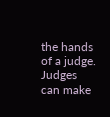the hands of a judge. Judges can make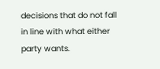decisions that do not fall in line with what either party wants.